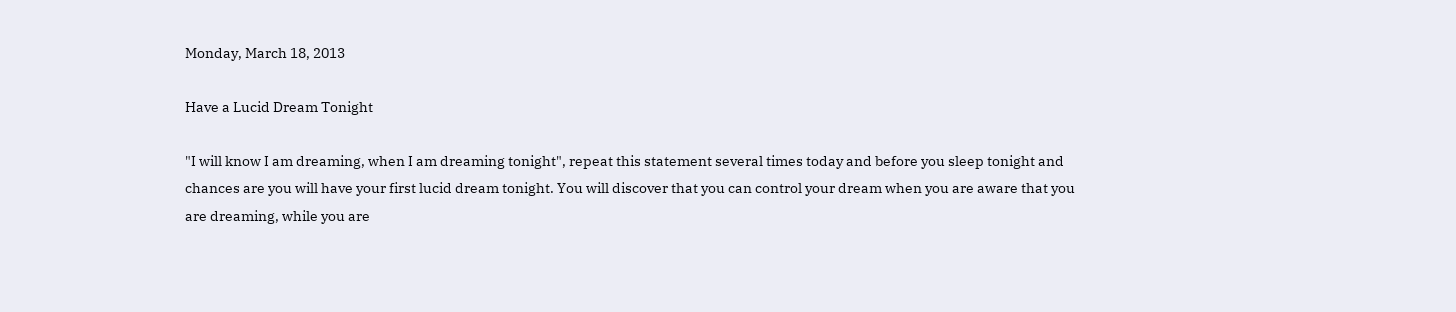Monday, March 18, 2013

Have a Lucid Dream Tonight

"I will know I am dreaming, when I am dreaming tonight", repeat this statement several times today and before you sleep tonight and chances are you will have your first lucid dream tonight. You will discover that you can control your dream when you are aware that you are dreaming, while you are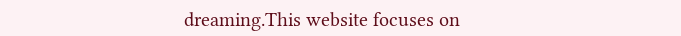dreaming.This website focuses on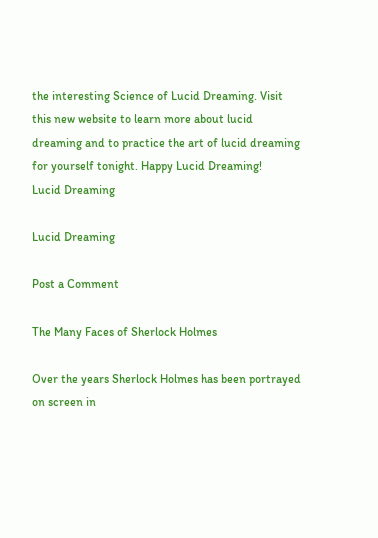the interesting Science of Lucid Dreaming. Visit this new website to learn more about lucid dreaming and to practice the art of lucid dreaming for yourself tonight. Happy Lucid Dreaming!
Lucid Dreaming

Lucid Dreaming

Post a Comment

The Many Faces of Sherlock Holmes

Over the years Sherlock Holmes has been portrayed on screen in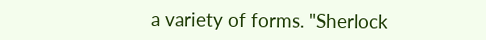a variety of forms. "Sherlock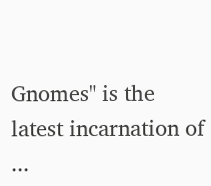Gnomes" is the latest incarnation of ...